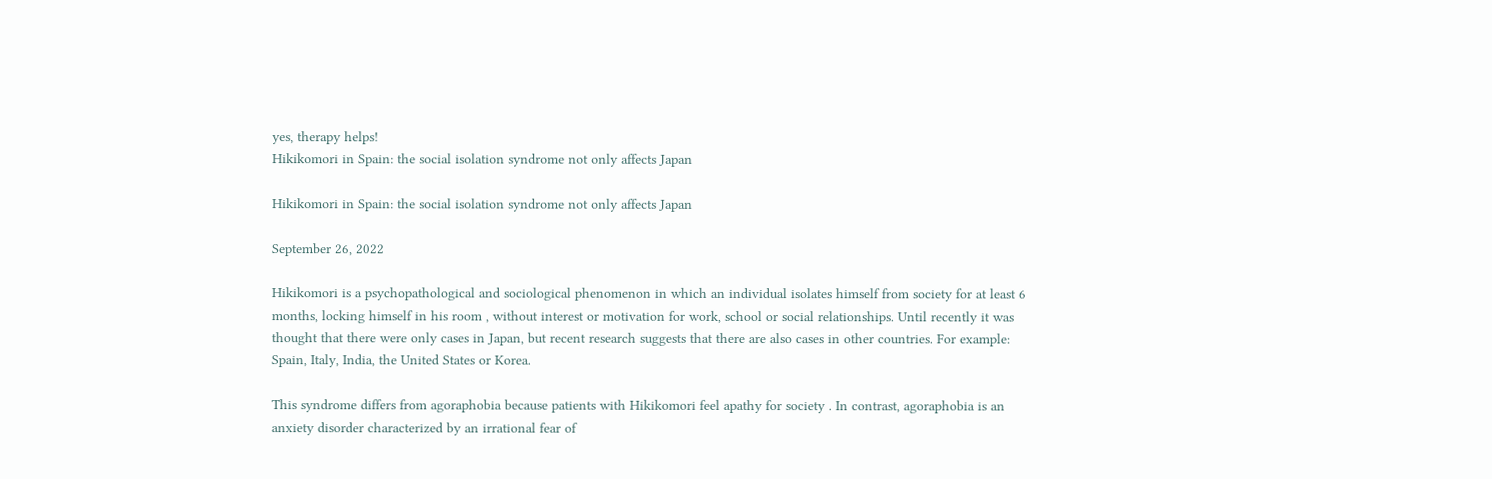yes, therapy helps!
Hikikomori in Spain: the social isolation syndrome not only affects Japan

Hikikomori in Spain: the social isolation syndrome not only affects Japan

September 26, 2022

Hikikomori is a psychopathological and sociological phenomenon in which an individual isolates himself from society for at least 6 months, locking himself in his room , without interest or motivation for work, school or social relationships. Until recently it was thought that there were only cases in Japan, but recent research suggests that there are also cases in other countries. For example: Spain, Italy, India, the United States or Korea.

This syndrome differs from agoraphobia because patients with Hikikomori feel apathy for society . In contrast, agoraphobia is an anxiety disorder characterized by an irrational fear of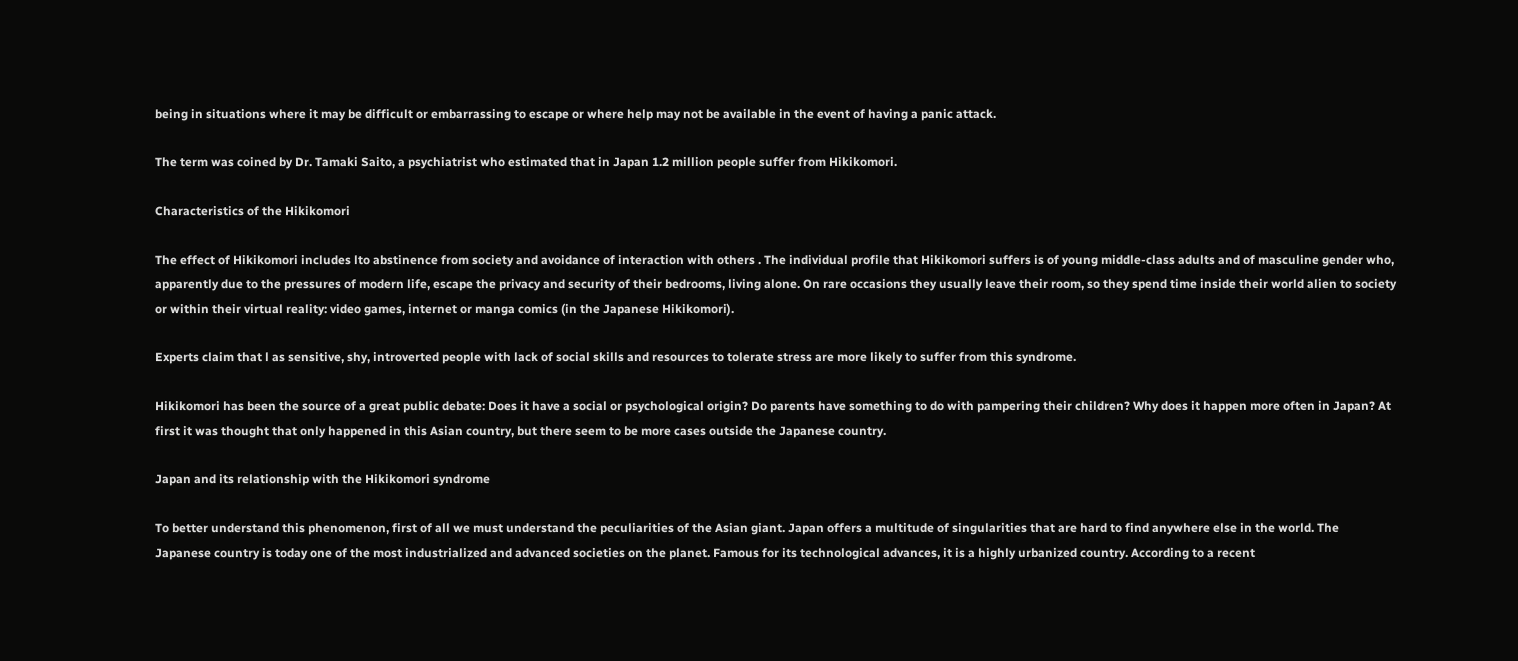being in situations where it may be difficult or embarrassing to escape or where help may not be available in the event of having a panic attack.

The term was coined by Dr. Tamaki Saito, a psychiatrist who estimated that in Japan 1.2 million people suffer from Hikikomori.

Characteristics of the Hikikomori

The effect of Hikikomori includes lto abstinence from society and avoidance of interaction with others . The individual profile that Hikikomori suffers is of young middle-class adults and of masculine gender who, apparently due to the pressures of modern life, escape the privacy and security of their bedrooms, living alone. On rare occasions they usually leave their room, so they spend time inside their world alien to society or within their virtual reality: video games, internet or manga comics (in the Japanese Hikikomori).

Experts claim that l as sensitive, shy, introverted people with lack of social skills and resources to tolerate stress are more likely to suffer from this syndrome.

Hikikomori has been the source of a great public debate: Does it have a social or psychological origin? Do parents have something to do with pampering their children? Why does it happen more often in Japan? At first it was thought that only happened in this Asian country, but there seem to be more cases outside the Japanese country.

Japan and its relationship with the Hikikomori syndrome

To better understand this phenomenon, first of all we must understand the peculiarities of the Asian giant. Japan offers a multitude of singularities that are hard to find anywhere else in the world. The Japanese country is today one of the most industrialized and advanced societies on the planet. Famous for its technological advances, it is a highly urbanized country. According to a recent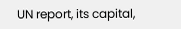UN report, its capital,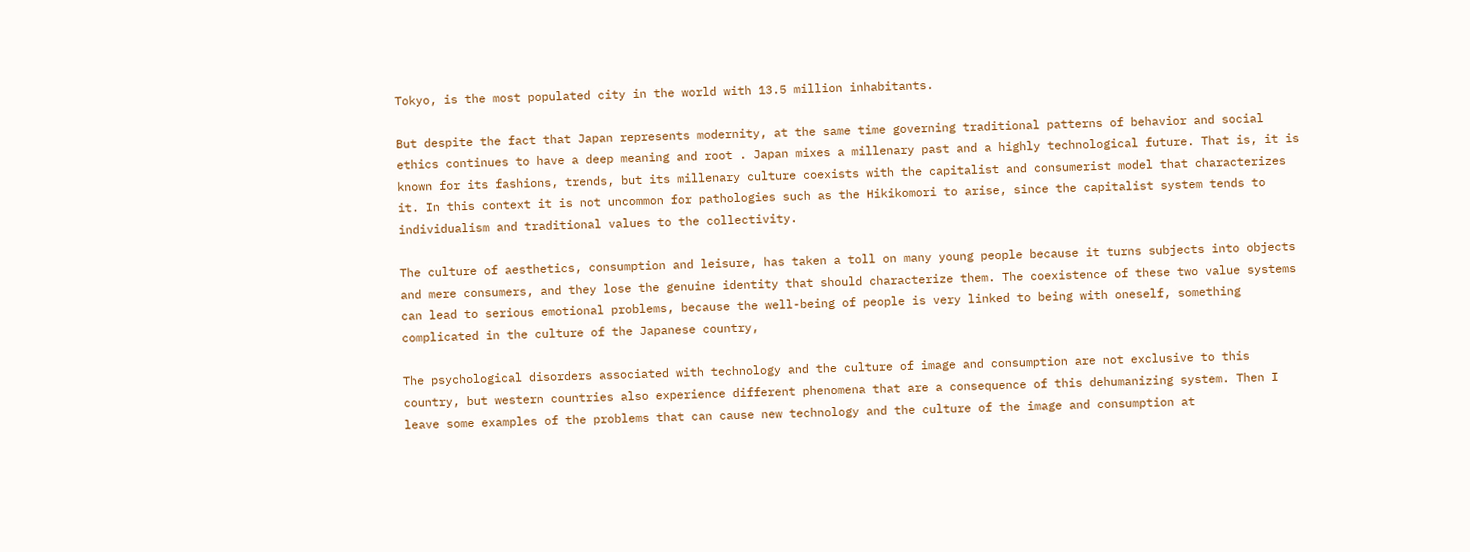Tokyo, is the most populated city in the world with 13.5 million inhabitants.

But despite the fact that Japan represents modernity, at the same time governing traditional patterns of behavior and social ethics continues to have a deep meaning and root . Japan mixes a millenary past and a highly technological future. That is, it is known for its fashions, trends, but its millenary culture coexists with the capitalist and consumerist model that characterizes it. In this context it is not uncommon for pathologies such as the Hikikomori to arise, since the capitalist system tends to individualism and traditional values to the collectivity.

The culture of aesthetics, consumption and leisure, has taken a toll on many young people because it turns subjects into objects and mere consumers, and they lose the genuine identity that should characterize them. The coexistence of these two value systems can lead to serious emotional problems, because the well-being of people is very linked to being with oneself, something complicated in the culture of the Japanese country,

The psychological disorders associated with technology and the culture of image and consumption are not exclusive to this country, but western countries also experience different phenomena that are a consequence of this dehumanizing system. Then I leave some examples of the problems that can cause new technology and the culture of the image and consumption at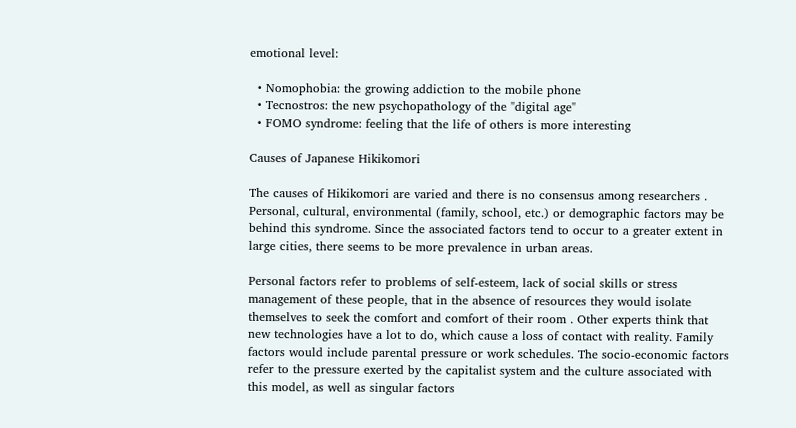emotional level:

  • Nomophobia: the growing addiction to the mobile phone
  • Tecnostros: the new psychopathology of the "digital age"
  • FOMO syndrome: feeling that the life of others is more interesting

Causes of Japanese Hikikomori

The causes of Hikikomori are varied and there is no consensus among researchers . Personal, cultural, environmental (family, school, etc.) or demographic factors may be behind this syndrome. Since the associated factors tend to occur to a greater extent in large cities, there seems to be more prevalence in urban areas.

Personal factors refer to problems of self-esteem, lack of social skills or stress management of these people, that in the absence of resources they would isolate themselves to seek the comfort and comfort of their room . Other experts think that new technologies have a lot to do, which cause a loss of contact with reality. Family factors would include parental pressure or work schedules. The socio-economic factors refer to the pressure exerted by the capitalist system and the culture associated with this model, as well as singular factors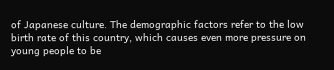of Japanese culture. The demographic factors refer to the low birth rate of this country, which causes even more pressure on young people to be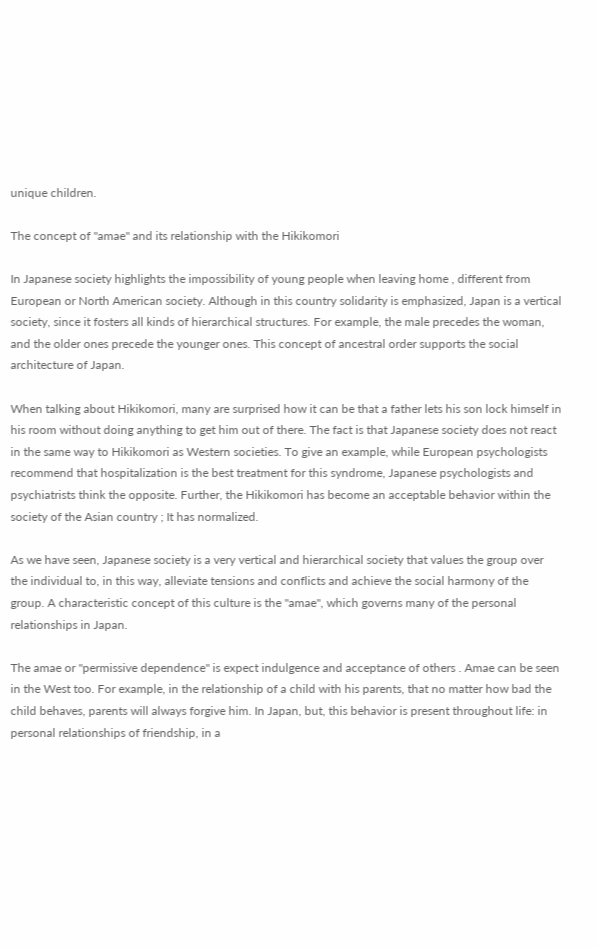unique children.

The concept of "amae" and its relationship with the Hikikomori

In Japanese society highlights the impossibility of young people when leaving home , different from European or North American society. Although in this country solidarity is emphasized, Japan is a vertical society, since it fosters all kinds of hierarchical structures. For example, the male precedes the woman, and the older ones precede the younger ones. This concept of ancestral order supports the social architecture of Japan.

When talking about Hikikomori, many are surprised how it can be that a father lets his son lock himself in his room without doing anything to get him out of there. The fact is that Japanese society does not react in the same way to Hikikomori as Western societies. To give an example, while European psychologists recommend that hospitalization is the best treatment for this syndrome, Japanese psychologists and psychiatrists think the opposite. Further, the Hikikomori has become an acceptable behavior within the society of the Asian country ; It has normalized.

As we have seen, Japanese society is a very vertical and hierarchical society that values the group over the individual to, in this way, alleviate tensions and conflicts and achieve the social harmony of the group. A characteristic concept of this culture is the "amae", which governs many of the personal relationships in Japan.

The amae or "permissive dependence" is expect indulgence and acceptance of others . Amae can be seen in the West too. For example, in the relationship of a child with his parents, that no matter how bad the child behaves, parents will always forgive him. In Japan, but, this behavior is present throughout life: in personal relationships of friendship, in a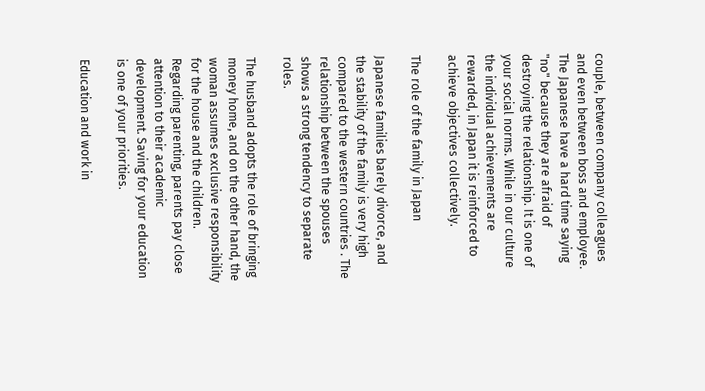couple, between company colleagues and even between boss and employee. The Japanese have a hard time saying "no" because they are afraid of destroying the relationship. It is one of your social norms. While in our culture the individual achievements are rewarded, in Japan it is reinforced to achieve objectives collectively.

The role of the family in Japan

Japanese families barely divorce, and the stability of the family is very high compared to the western countries . The relationship between the spouses shows a strong tendency to separate roles.

The husband adopts the role of bringing money home, and on the other hand, the woman assumes exclusive responsibility for the house and the children. Regarding parenting, parents pay close attention to their academic development. Saving for your education is one of your priorities.

Education and work in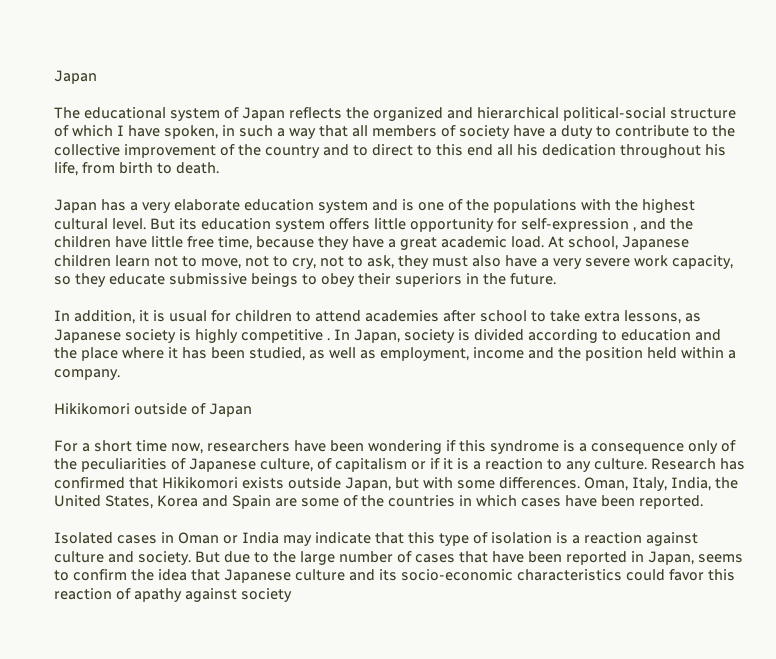Japan

The educational system of Japan reflects the organized and hierarchical political-social structure of which I have spoken, in such a way that all members of society have a duty to contribute to the collective improvement of the country and to direct to this end all his dedication throughout his life, from birth to death.

Japan has a very elaborate education system and is one of the populations with the highest cultural level. But its education system offers little opportunity for self-expression , and the children have little free time, because they have a great academic load. At school, Japanese children learn not to move, not to cry, not to ask, they must also have a very severe work capacity, so they educate submissive beings to obey their superiors in the future.

In addition, it is usual for children to attend academies after school to take extra lessons, as Japanese society is highly competitive . In Japan, society is divided according to education and the place where it has been studied, as well as employment, income and the position held within a company.

Hikikomori outside of Japan

For a short time now, researchers have been wondering if this syndrome is a consequence only of the peculiarities of Japanese culture, of capitalism or if it is a reaction to any culture. Research has confirmed that Hikikomori exists outside Japan, but with some differences. Oman, Italy, India, the United States, Korea and Spain are some of the countries in which cases have been reported.

Isolated cases in Oman or India may indicate that this type of isolation is a reaction against culture and society. But due to the large number of cases that have been reported in Japan, seems to confirm the idea that Japanese culture and its socio-economic characteristics could favor this reaction of apathy against society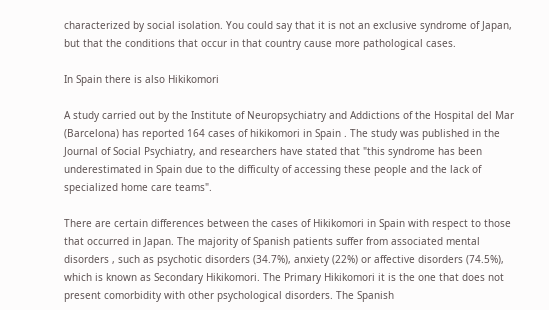characterized by social isolation. You could say that it is not an exclusive syndrome of Japan, but that the conditions that occur in that country cause more pathological cases.

In Spain there is also Hikikomori

A study carried out by the Institute of Neuropsychiatry and Addictions of the Hospital del Mar (Barcelona) has reported 164 cases of hikikomori in Spain . The study was published in the Journal of Social Psychiatry, and researchers have stated that "this syndrome has been underestimated in Spain due to the difficulty of accessing these people and the lack of specialized home care teams".

There are certain differences between the cases of Hikikomori in Spain with respect to those that occurred in Japan. The majority of Spanish patients suffer from associated mental disorders , such as psychotic disorders (34.7%), anxiety (22%) or affective disorders (74.5%), which is known as Secondary Hikikomori. The Primary Hikikomori it is the one that does not present comorbidity with other psychological disorders. The Spanish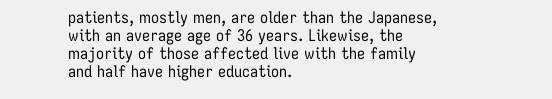patients, mostly men, are older than the Japanese, with an average age of 36 years. Likewise, the majority of those affected live with the family and half have higher education.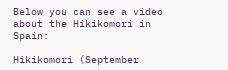Below you can see a video about the Hikikomori in Spain:

Hikikomori (September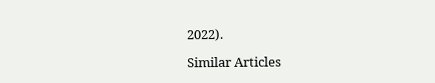2022).

Similar Articles